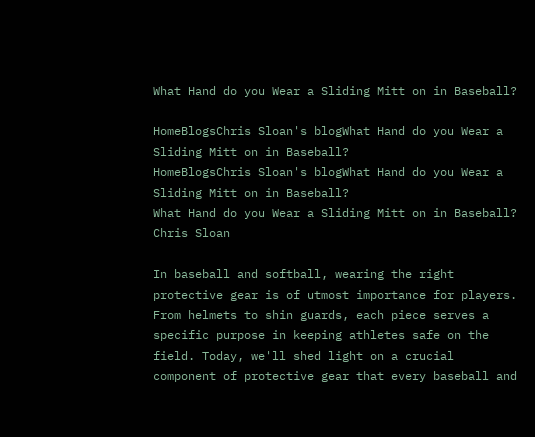What Hand do you Wear a Sliding Mitt on in Baseball?

HomeBlogsChris Sloan's blogWhat Hand do you Wear a Sliding Mitt on in Baseball?
HomeBlogsChris Sloan's blogWhat Hand do you Wear a Sliding Mitt on in Baseball?
What Hand do you Wear a Sliding Mitt on in Baseball?
Chris Sloan

In baseball and softball, wearing the right protective gear is of utmost importance for players. From helmets to shin guards, each piece serves a specific purpose in keeping athletes safe on the field. Today, we'll shed light on a crucial component of protective gear that every baseball and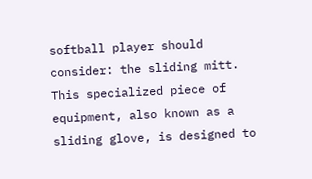softball player should consider: the sliding mitt. This specialized piece of equipment, also known as a sliding glove, is designed to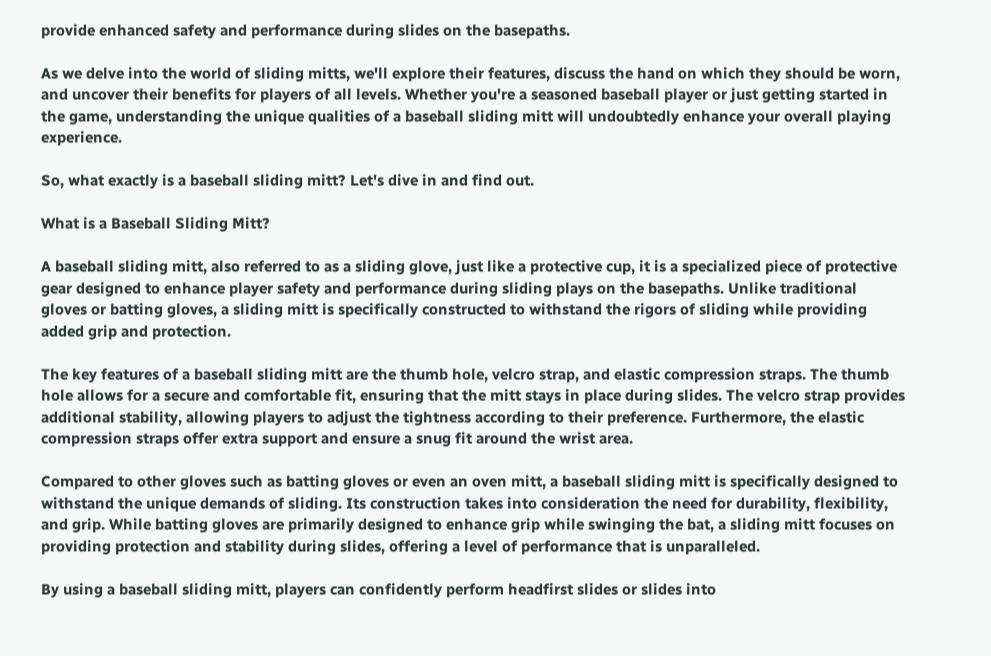provide enhanced safety and performance during slides on the basepaths.

As we delve into the world of sliding mitts, we'll explore their features, discuss the hand on which they should be worn, and uncover their benefits for players of all levels. Whether you're a seasoned baseball player or just getting started in the game, understanding the unique qualities of a baseball sliding mitt will undoubtedly enhance your overall playing experience.

So, what exactly is a baseball sliding mitt? Let's dive in and find out.

What is a Baseball Sliding Mitt?

A baseball sliding mitt, also referred to as a sliding glove, just like a protective cup, it is a specialized piece of protective gear designed to enhance player safety and performance during sliding plays on the basepaths. Unlike traditional gloves or batting gloves, a sliding mitt is specifically constructed to withstand the rigors of sliding while providing added grip and protection.

The key features of a baseball sliding mitt are the thumb hole, velcro strap, and elastic compression straps. The thumb hole allows for a secure and comfortable fit, ensuring that the mitt stays in place during slides. The velcro strap provides additional stability, allowing players to adjust the tightness according to their preference. Furthermore, the elastic compression straps offer extra support and ensure a snug fit around the wrist area.

Compared to other gloves such as batting gloves or even an oven mitt, a baseball sliding mitt is specifically designed to withstand the unique demands of sliding. Its construction takes into consideration the need for durability, flexibility, and grip. While batting gloves are primarily designed to enhance grip while swinging the bat, a sliding mitt focuses on providing protection and stability during slides, offering a level of performance that is unparalleled.

By using a baseball sliding mitt, players can confidently perform headfirst slides or slides into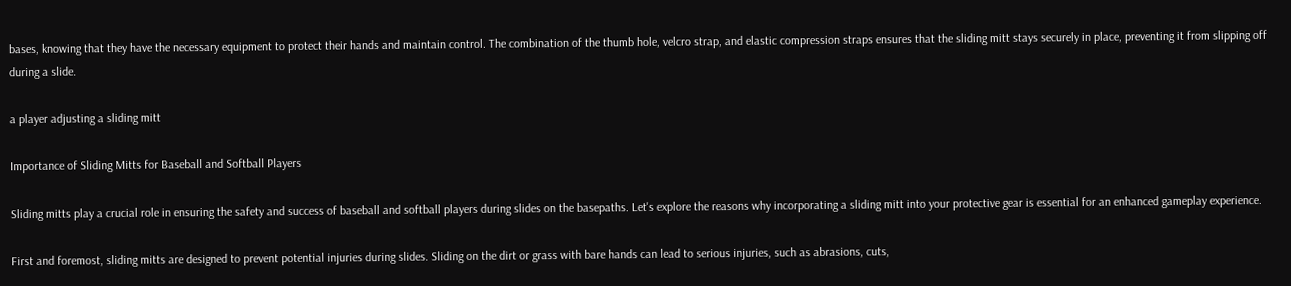bases, knowing that they have the necessary equipment to protect their hands and maintain control. The combination of the thumb hole, velcro strap, and elastic compression straps ensures that the sliding mitt stays securely in place, preventing it from slipping off during a slide.

a player adjusting a sliding mitt

Importance of Sliding Mitts for Baseball and Softball Players

Sliding mitts play a crucial role in ensuring the safety and success of baseball and softball players during slides on the basepaths. Let's explore the reasons why incorporating a sliding mitt into your protective gear is essential for an enhanced gameplay experience.

First and foremost, sliding mitts are designed to prevent potential injuries during slides. Sliding on the dirt or grass with bare hands can lead to serious injuries, such as abrasions, cuts,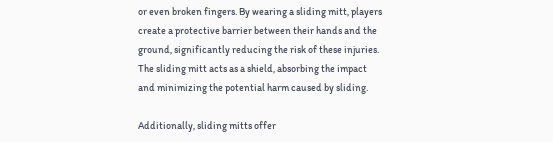or even broken fingers. By wearing a sliding mitt, players create a protective barrier between their hands and the ground, significantly reducing the risk of these injuries. The sliding mitt acts as a shield, absorbing the impact and minimizing the potential harm caused by sliding.

Additionally, sliding mitts offer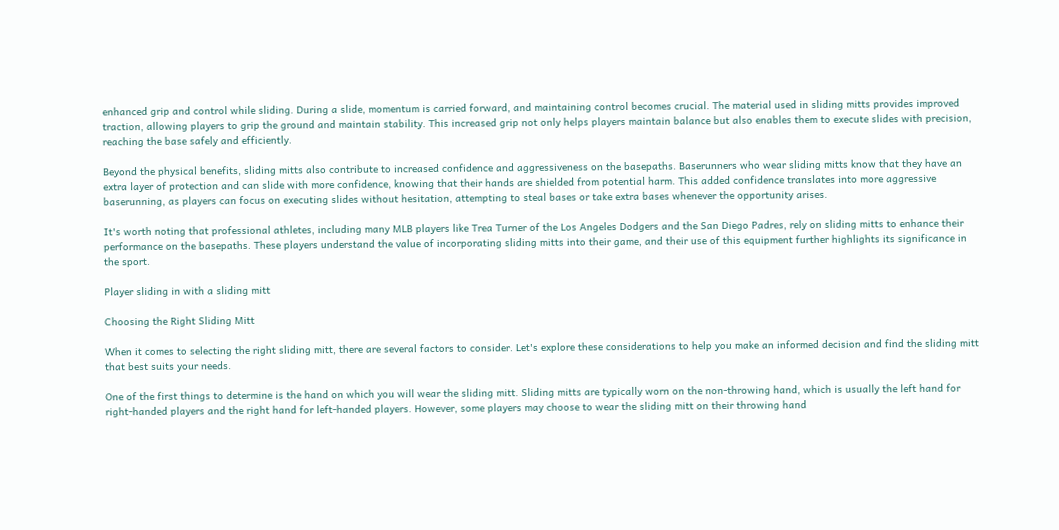enhanced grip and control while sliding. During a slide, momentum is carried forward, and maintaining control becomes crucial. The material used in sliding mitts provides improved traction, allowing players to grip the ground and maintain stability. This increased grip not only helps players maintain balance but also enables them to execute slides with precision, reaching the base safely and efficiently.

Beyond the physical benefits, sliding mitts also contribute to increased confidence and aggressiveness on the basepaths. Baserunners who wear sliding mitts know that they have an extra layer of protection and can slide with more confidence, knowing that their hands are shielded from potential harm. This added confidence translates into more aggressive baserunning, as players can focus on executing slides without hesitation, attempting to steal bases or take extra bases whenever the opportunity arises.

It's worth noting that professional athletes, including many MLB players like Trea Turner of the Los Angeles Dodgers and the San Diego Padres, rely on sliding mitts to enhance their performance on the basepaths. These players understand the value of incorporating sliding mitts into their game, and their use of this equipment further highlights its significance in the sport.

Player sliding in with a sliding mitt

Choosing the Right Sliding Mitt

When it comes to selecting the right sliding mitt, there are several factors to consider. Let's explore these considerations to help you make an informed decision and find the sliding mitt that best suits your needs.

One of the first things to determine is the hand on which you will wear the sliding mitt. Sliding mitts are typically worn on the non-throwing hand, which is usually the left hand for right-handed players and the right hand for left-handed players. However, some players may choose to wear the sliding mitt on their throwing hand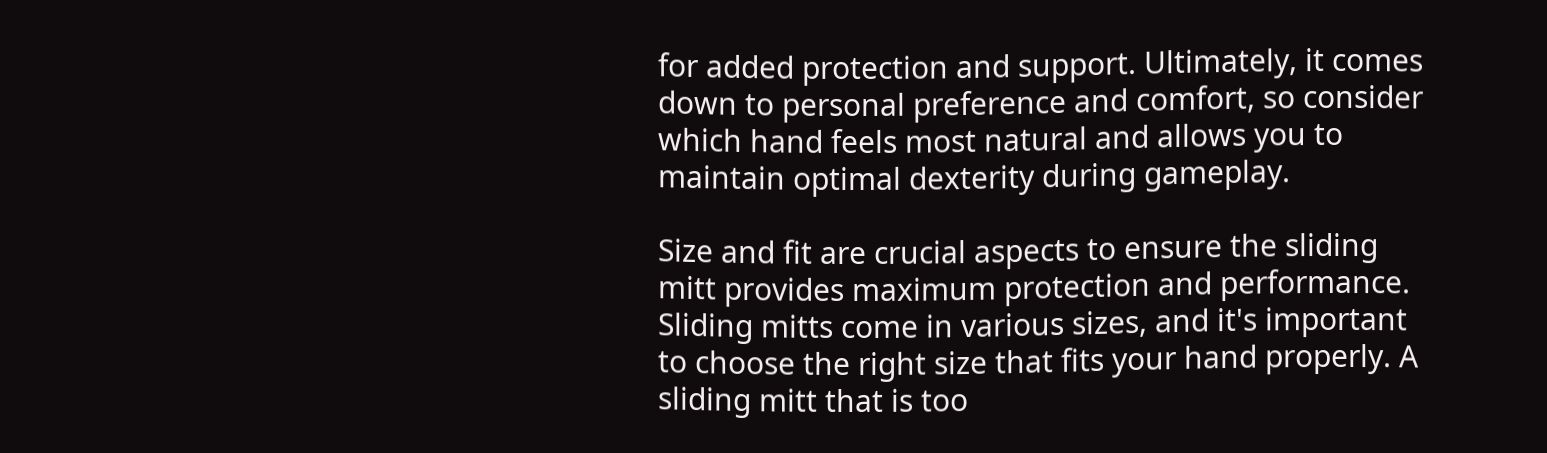for added protection and support. Ultimately, it comes down to personal preference and comfort, so consider which hand feels most natural and allows you to maintain optimal dexterity during gameplay.

Size and fit are crucial aspects to ensure the sliding mitt provides maximum protection and performance. Sliding mitts come in various sizes, and it's important to choose the right size that fits your hand properly. A sliding mitt that is too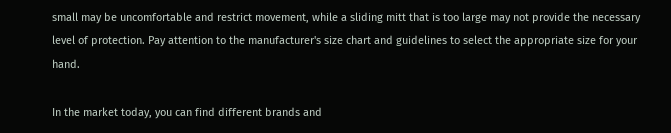small may be uncomfortable and restrict movement, while a sliding mitt that is too large may not provide the necessary level of protection. Pay attention to the manufacturer's size chart and guidelines to select the appropriate size for your hand.

In the market today, you can find different brands and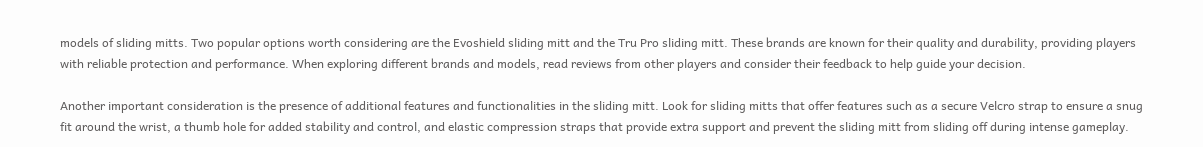models of sliding mitts. Two popular options worth considering are the Evoshield sliding mitt and the Tru Pro sliding mitt. These brands are known for their quality and durability, providing players with reliable protection and performance. When exploring different brands and models, read reviews from other players and consider their feedback to help guide your decision.

Another important consideration is the presence of additional features and functionalities in the sliding mitt. Look for sliding mitts that offer features such as a secure Velcro strap to ensure a snug fit around the wrist, a thumb hole for added stability and control, and elastic compression straps that provide extra support and prevent the sliding mitt from sliding off during intense gameplay.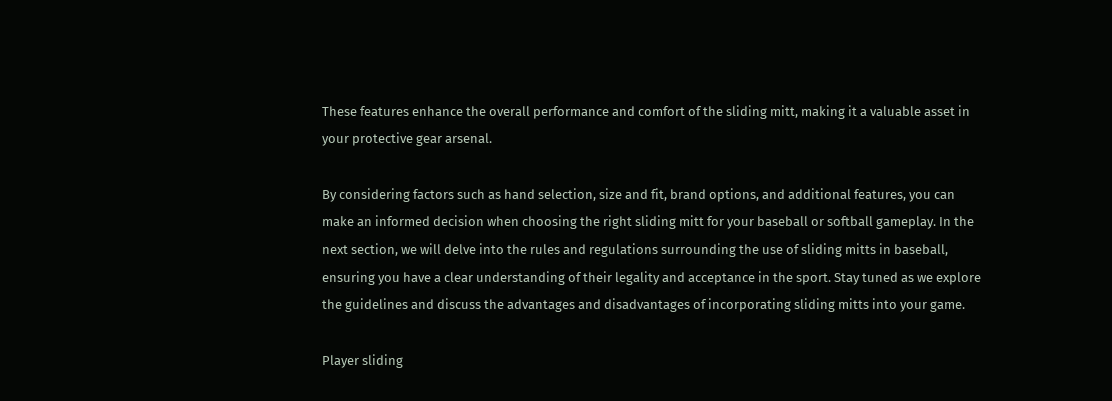These features enhance the overall performance and comfort of the sliding mitt, making it a valuable asset in your protective gear arsenal.

By considering factors such as hand selection, size and fit, brand options, and additional features, you can make an informed decision when choosing the right sliding mitt for your baseball or softball gameplay. In the next section, we will delve into the rules and regulations surrounding the use of sliding mitts in baseball, ensuring you have a clear understanding of their legality and acceptance in the sport. Stay tuned as we explore the guidelines and discuss the advantages and disadvantages of incorporating sliding mitts into your game.

Player sliding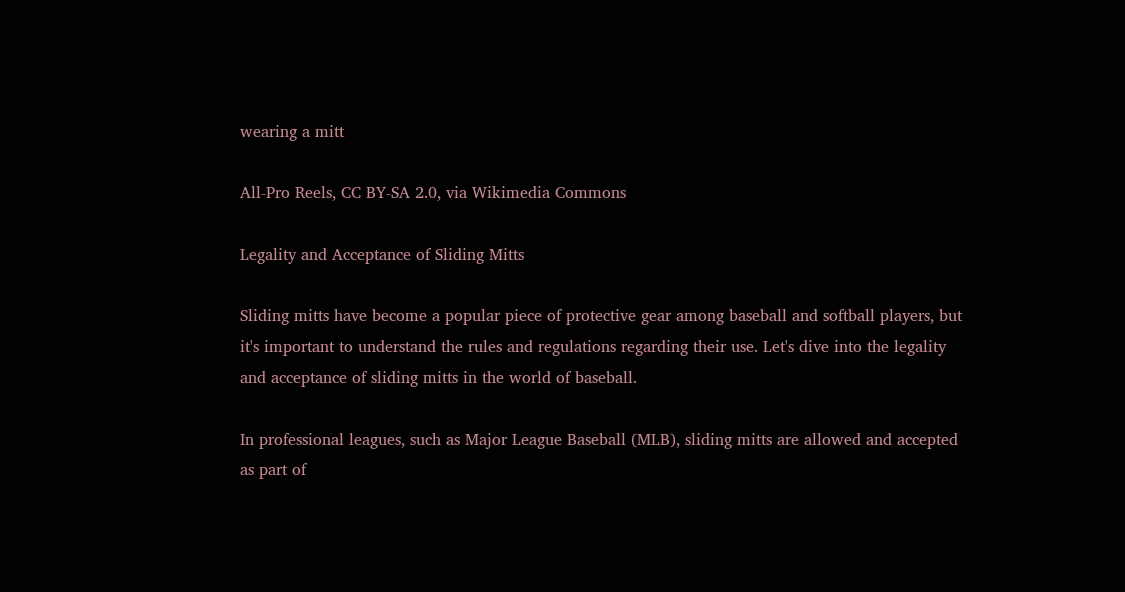wearing a mitt

All-Pro Reels, CC BY-SA 2.0, via Wikimedia Commons

Legality and Acceptance of Sliding Mitts

Sliding mitts have become a popular piece of protective gear among baseball and softball players, but it's important to understand the rules and regulations regarding their use. Let's dive into the legality and acceptance of sliding mitts in the world of baseball.

In professional leagues, such as Major League Baseball (MLB), sliding mitts are allowed and accepted as part of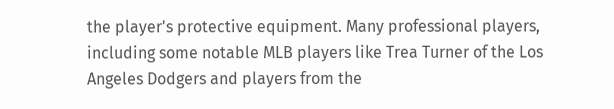the player's protective equipment. Many professional players, including some notable MLB players like Trea Turner of the Los Angeles Dodgers and players from the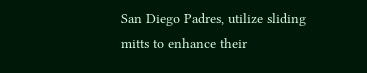San Diego Padres, utilize sliding mitts to enhance their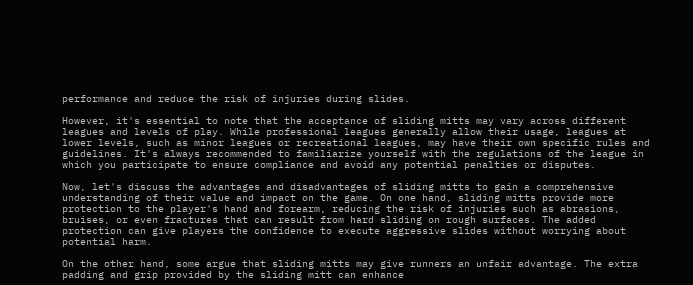performance and reduce the risk of injuries during slides.

However, it's essential to note that the acceptance of sliding mitts may vary across different leagues and levels of play. While professional leagues generally allow their usage, leagues at lower levels, such as minor leagues or recreational leagues, may have their own specific rules and guidelines. It's always recommended to familiarize yourself with the regulations of the league in which you participate to ensure compliance and avoid any potential penalties or disputes.

Now, let's discuss the advantages and disadvantages of sliding mitts to gain a comprehensive understanding of their value and impact on the game. On one hand, sliding mitts provide more protection to the player's hand and forearm, reducing the risk of injuries such as abrasions, bruises, or even fractures that can result from hard sliding on rough surfaces. The added protection can give players the confidence to execute aggressive slides without worrying about potential harm.

On the other hand, some argue that sliding mitts may give runners an unfair advantage. The extra padding and grip provided by the sliding mitt can enhance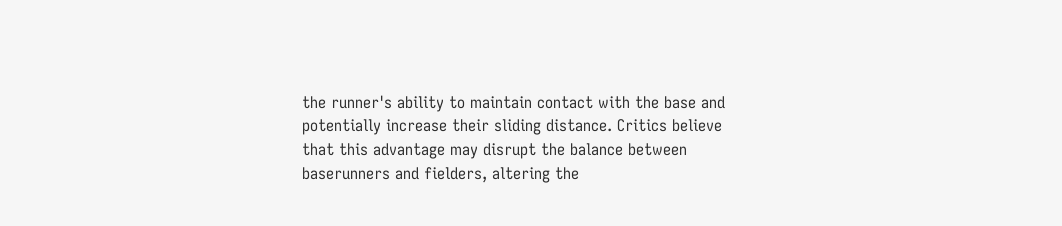the runner's ability to maintain contact with the base and potentially increase their sliding distance. Critics believe that this advantage may disrupt the balance between baserunners and fielders, altering the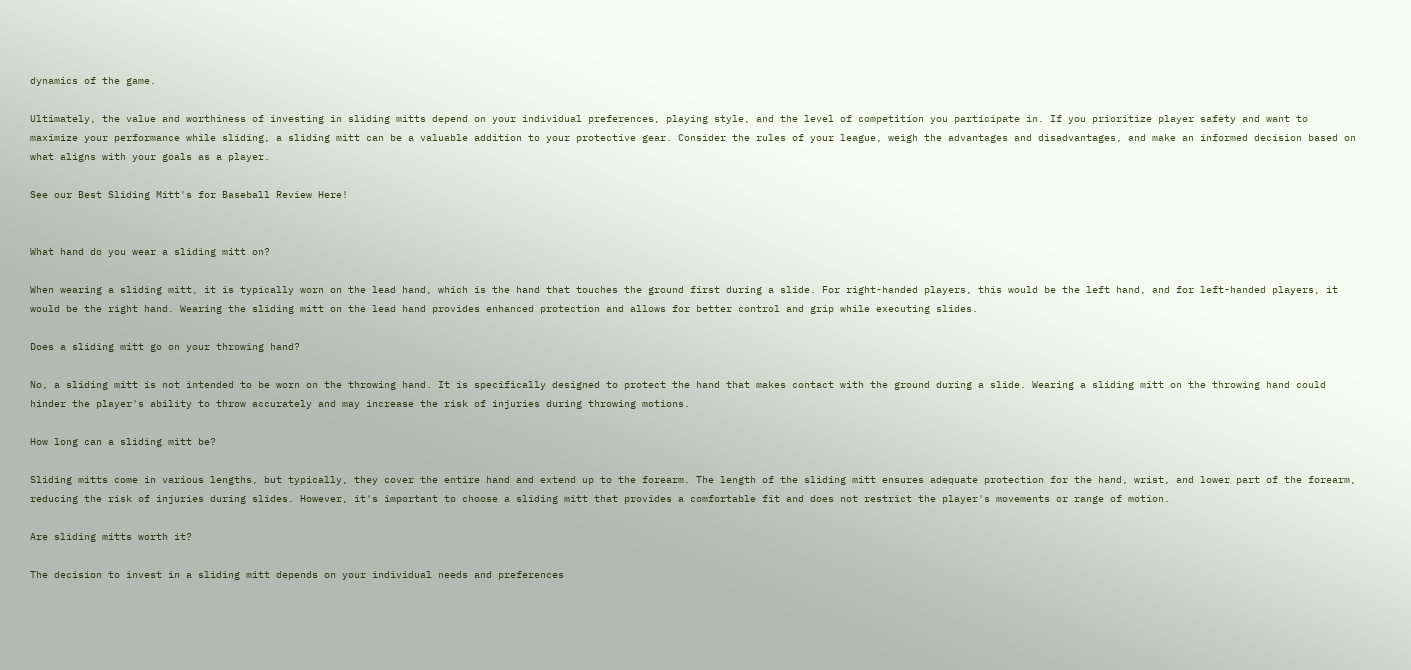dynamics of the game.

Ultimately, the value and worthiness of investing in sliding mitts depend on your individual preferences, playing style, and the level of competition you participate in. If you prioritize player safety and want to maximize your performance while sliding, a sliding mitt can be a valuable addition to your protective gear. Consider the rules of your league, weigh the advantages and disadvantages, and make an informed decision based on what aligns with your goals as a player.

See our Best Sliding Mitt's for Baseball Review Here!


What hand do you wear a sliding mitt on?

When wearing a sliding mitt, it is typically worn on the lead hand, which is the hand that touches the ground first during a slide. For right-handed players, this would be the left hand, and for left-handed players, it would be the right hand. Wearing the sliding mitt on the lead hand provides enhanced protection and allows for better control and grip while executing slides.

Does a sliding mitt go on your throwing hand?

No, a sliding mitt is not intended to be worn on the throwing hand. It is specifically designed to protect the hand that makes contact with the ground during a slide. Wearing a sliding mitt on the throwing hand could hinder the player's ability to throw accurately and may increase the risk of injuries during throwing motions.

How long can a sliding mitt be?

Sliding mitts come in various lengths, but typically, they cover the entire hand and extend up to the forearm. The length of the sliding mitt ensures adequate protection for the hand, wrist, and lower part of the forearm, reducing the risk of injuries during slides. However, it's important to choose a sliding mitt that provides a comfortable fit and does not restrict the player's movements or range of motion.

Are sliding mitts worth it?

The decision to invest in a sliding mitt depends on your individual needs and preferences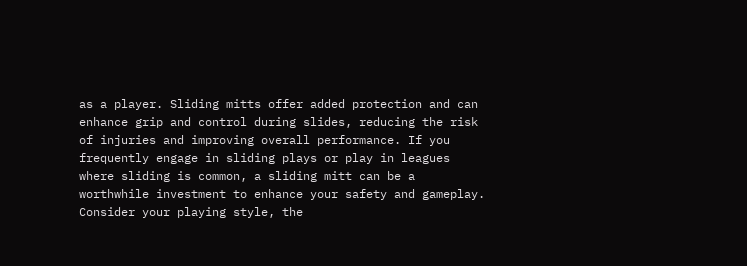as a player. Sliding mitts offer added protection and can enhance grip and control during slides, reducing the risk of injuries and improving overall performance. If you frequently engage in sliding plays or play in leagues where sliding is common, a sliding mitt can be a worthwhile investment to enhance your safety and gameplay. Consider your playing style, the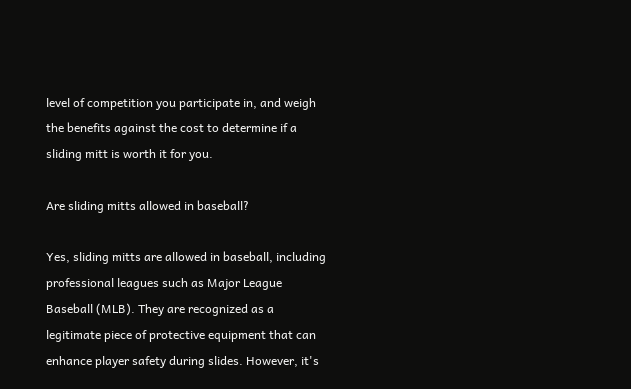level of competition you participate in, and weigh the benefits against the cost to determine if a sliding mitt is worth it for you.

Are sliding mitts allowed in baseball?

Yes, sliding mitts are allowed in baseball, including professional leagues such as Major League Baseball (MLB). They are recognized as a legitimate piece of protective equipment that can enhance player safety during slides. However, it's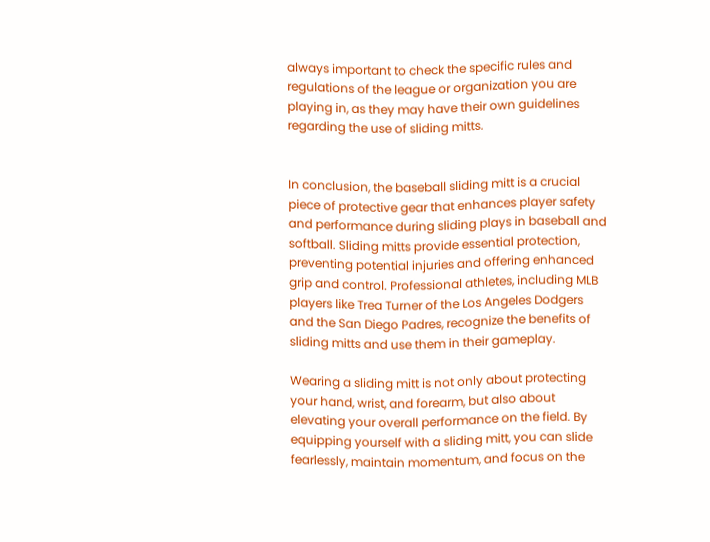always important to check the specific rules and regulations of the league or organization you are playing in, as they may have their own guidelines regarding the use of sliding mitts.


In conclusion, the baseball sliding mitt is a crucial piece of protective gear that enhances player safety and performance during sliding plays in baseball and softball. Sliding mitts provide essential protection, preventing potential injuries and offering enhanced grip and control. Professional athletes, including MLB players like Trea Turner of the Los Angeles Dodgers and the San Diego Padres, recognize the benefits of sliding mitts and use them in their gameplay.

Wearing a sliding mitt is not only about protecting your hand, wrist, and forearm, but also about elevating your overall performance on the field. By equipping yourself with a sliding mitt, you can slide fearlessly, maintain momentum, and focus on the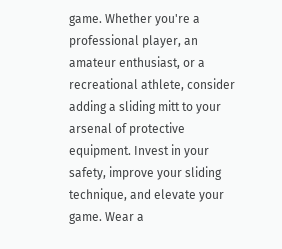game. Whether you're a professional player, an amateur enthusiast, or a recreational athlete, consider adding a sliding mitt to your arsenal of protective equipment. Invest in your safety, improve your sliding technique, and elevate your game. Wear a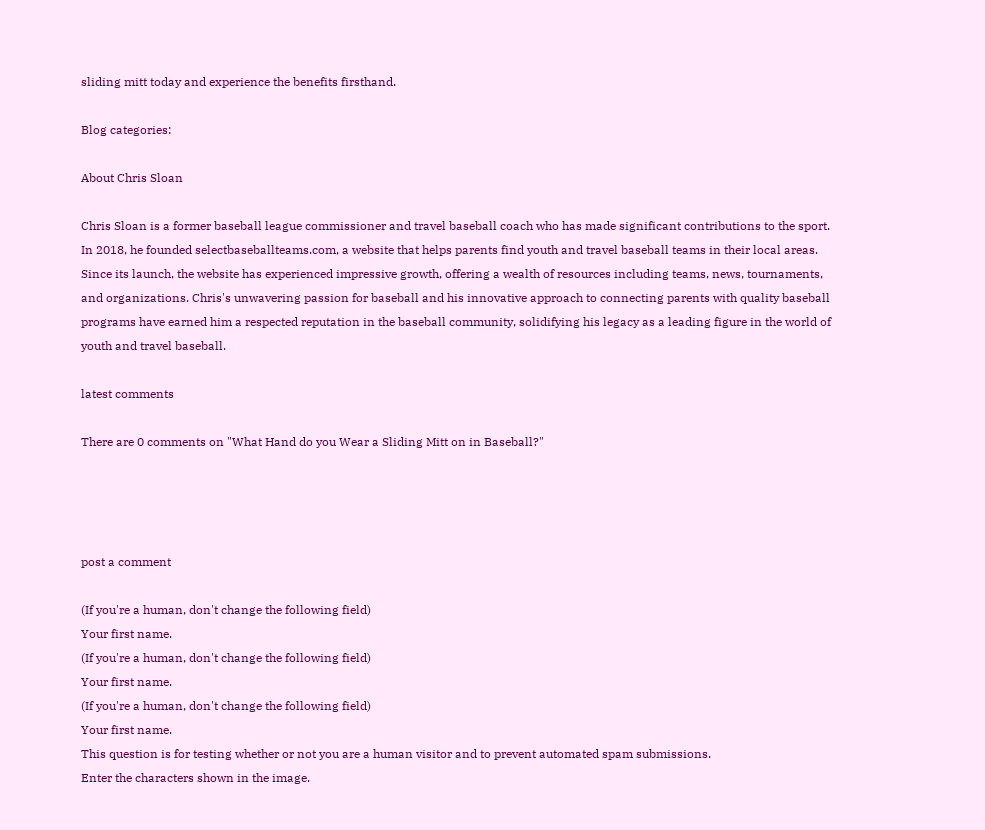sliding mitt today and experience the benefits firsthand.

Blog categories:

About Chris Sloan

Chris Sloan is a former baseball league commissioner and travel baseball coach who has made significant contributions to the sport. In 2018, he founded selectbaseballteams.com, a website that helps parents find youth and travel baseball teams in their local areas. Since its launch, the website has experienced impressive growth, offering a wealth of resources including teams, news, tournaments, and organizations. Chris's unwavering passion for baseball and his innovative approach to connecting parents with quality baseball programs have earned him a respected reputation in the baseball community, solidifying his legacy as a leading figure in the world of youth and travel baseball.

latest comments

There are 0 comments on "What Hand do you Wear a Sliding Mitt on in Baseball?"




post a comment

(If you're a human, don't change the following field)
Your first name.
(If you're a human, don't change the following field)
Your first name.
(If you're a human, don't change the following field)
Your first name.
This question is for testing whether or not you are a human visitor and to prevent automated spam submissions.
Enter the characters shown in the image.